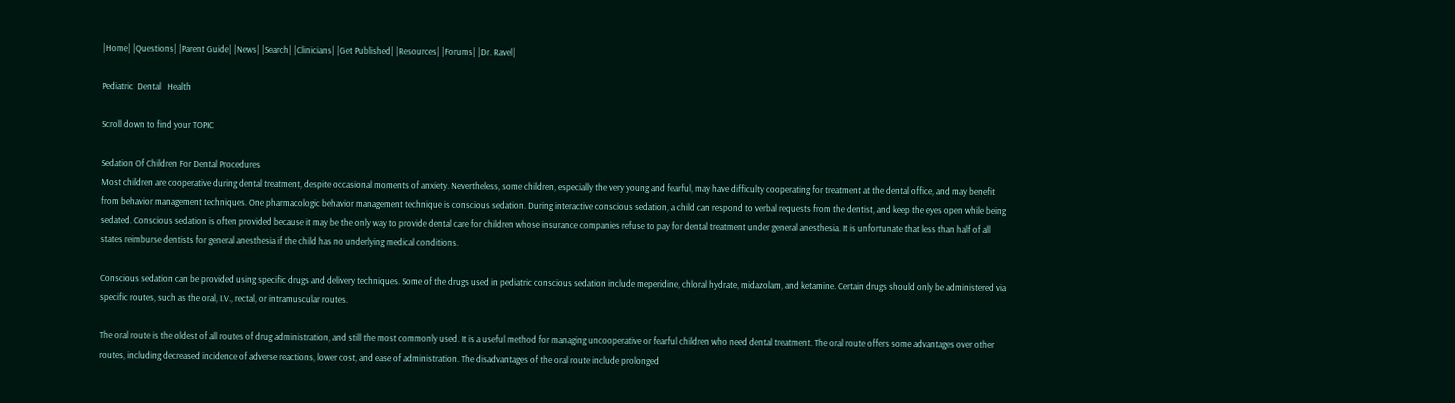|Home| |Questions| |Parent Guide| |News| |Search| |Clinicians| |Get Published| |Resources| |Forums| |Dr. Ravel|

Pediatric  Dental   Health

Scroll down to find your TOPIC

Sedation Of Children For Dental Procedures
Most children are cooperative during dental treatment, despite occasional moments of anxiety. Nevertheless, some children, especially the very young and fearful, may have difficulty cooperating for treatment at the dental office, and may benefit from behavior management techniques. One pharmacologic behavior management technique is conscious sedation. During interactive conscious sedation, a child can respond to verbal requests from the dentist, and keep the eyes open while being sedated. Conscious sedation is often provided because it may be the only way to provide dental care for children whose insurance companies refuse to pay for dental treatment under general anesthesia. It is unfortunate that less than half of all states reimburse dentists for general anesthesia if the child has no underlying medical conditions.

Conscious sedation can be provided using specific drugs and delivery techniques. Some of the drugs used in pediatric conscious sedation include meperidine, chloral hydrate, midazolam, and ketamine. Certain drugs should only be administered via specific routes, such as the oral, I.V., rectal, or intramuscular routes.

The oral route is the oldest of all routes of drug administration, and still the most commonly used. It is a useful method for managing uncooperative or fearful children who need dental treatment. The oral route offers some advantages over other routes, including decreased incidence of adverse reactions, lower cost, and ease of administration. The disadvantages of the oral route include prolonged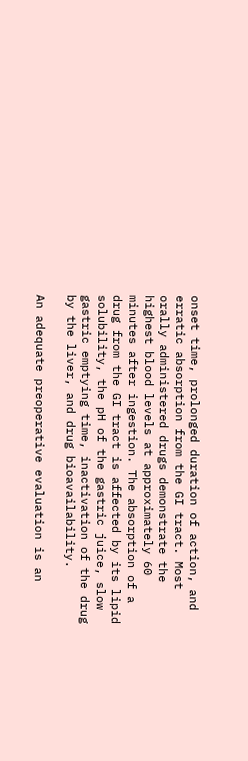onset time, prolonged duration of action, and erratic absorption from the GI tract. Most orally administered drugs demonstrate the highest blood levels at approximately 60 minutes after ingestion. The absorption of a drug from the GI tract is affected by its lipid solubility, the pH of the gastric juice, slow gastric emptying time, inactivation of the drug by the liver, and drug bioavailability.

An adequate preoperative evaluation is an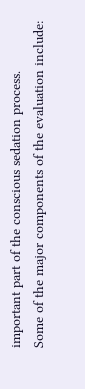important part of the conscious sedation process.
Some of the major components of the evaluation include: